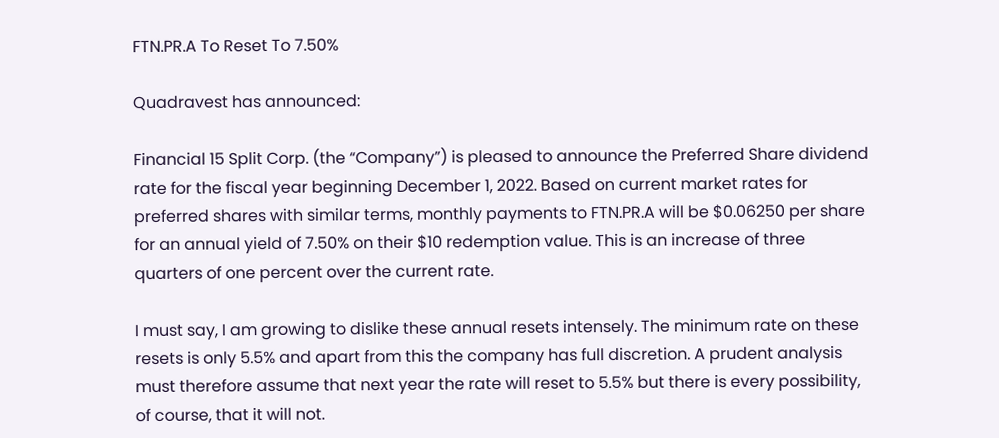FTN.PR.A To Reset To 7.50%

Quadravest has announced:

Financial 15 Split Corp. (the “Company”) is pleased to announce the Preferred Share dividend rate for the fiscal year beginning December 1, 2022. Based on current market rates for preferred shares with similar terms, monthly payments to FTN.PR.A will be $0.06250 per share for an annual yield of 7.50% on their $10 redemption value. This is an increase of three quarters of one percent over the current rate.

I must say, I am growing to dislike these annual resets intensely. The minimum rate on these resets is only 5.5% and apart from this the company has full discretion. A prudent analysis must therefore assume that next year the rate will reset to 5.5% but there is every possibility, of course, that it will not.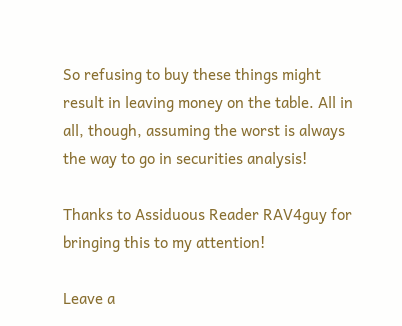So refusing to buy these things might result in leaving money on the table. All in all, though, assuming the worst is always the way to go in securities analysis!

Thanks to Assiduous Reader RAV4guy for bringing this to my attention!

Leave a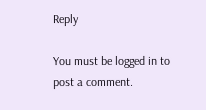Reply

You must be logged in to post a comment.